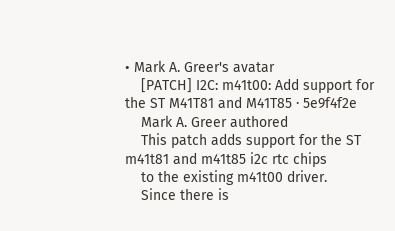• Mark A. Greer's avatar
    [PATCH] I2C: m41t00: Add support for the ST M41T81 and M41T85 · 5e9f4f2e
    Mark A. Greer authored
    This patch adds support for the ST m41t81 and m41t85 i2c rtc chips
    to the existing m41t00 driver.
    Since there is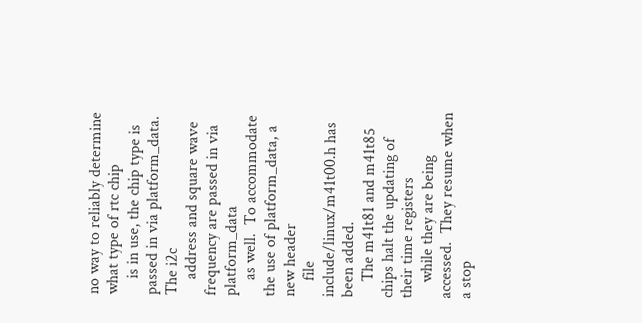no way to reliably determine what type of rtc chip
    is in use, the chip type is passed in via platform_data.  The i2c
    address and square wave frequency are passed in via platform_data
    as well.  To accommodate the use of platform_data, a new header
    file include/linux/m41t00.h has been added.
    The m41t81 and m41t85 chips halt the updating of their time registers
    while they are being accessed.  They resume when a stop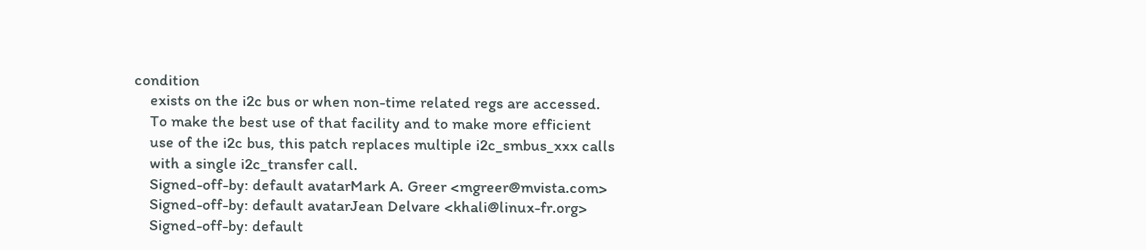condition
    exists on the i2c bus or when non-time related regs are accessed.
    To make the best use of that facility and to make more efficient
    use of the i2c bus, this patch replaces multiple i2c_smbus_xxx calls
    with a single i2c_transfer call.
    Signed-off-by: default avatarMark A. Greer <mgreer@mvista.com>
    Signed-off-by: default avatarJean Delvare <khali@linux-fr.org>
    Signed-off-by: default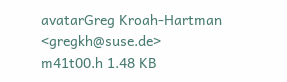avatarGreg Kroah-Hartman <gregkh@suse.de>
m41t00.h 1.48 KB